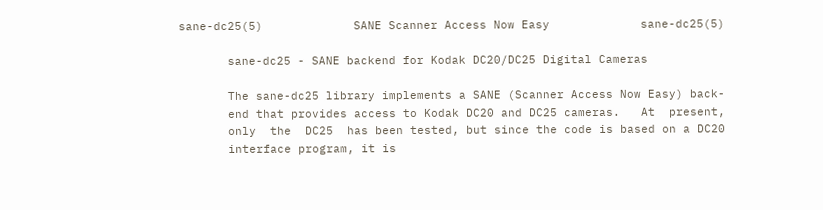sane-dc25(5)             SANE Scanner Access Now Easy             sane-dc25(5)

       sane-dc25 - SANE backend for Kodak DC20/DC25 Digital Cameras

       The sane-dc25 library implements a SANE (Scanner Access Now Easy) back-
       end that provides access to Kodak DC20 and DC25 cameras.   At  present,
       only  the  DC25  has been tested, but since the code is based on a DC20
       interface program, it is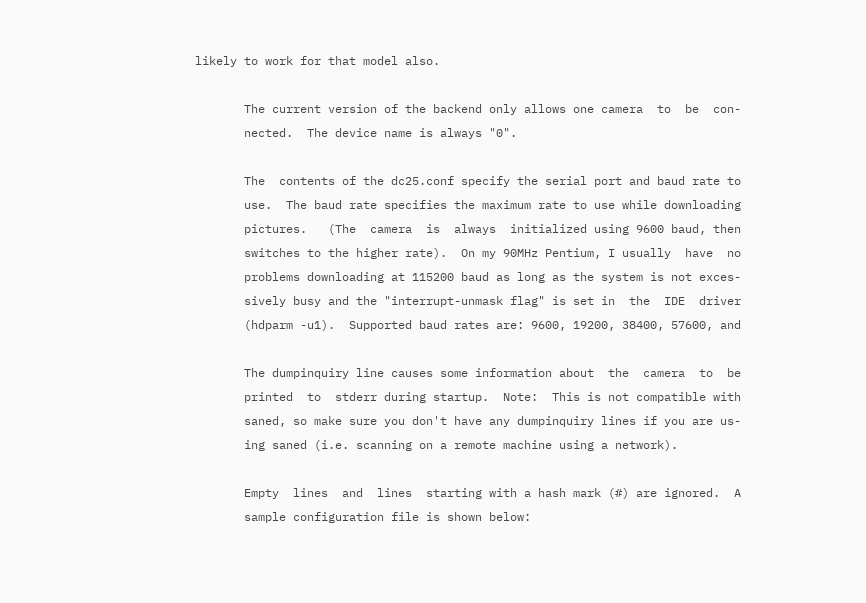likely to work for that model also.

       The current version of the backend only allows one camera  to  be  con-
       nected.  The device name is always "0".

       The  contents of the dc25.conf specify the serial port and baud rate to
       use.  The baud rate specifies the maximum rate to use while downloading
       pictures.   (The  camera  is  always  initialized using 9600 baud, then
       switches to the higher rate).  On my 90MHz Pentium, I usually  have  no
       problems downloading at 115200 baud as long as the system is not exces-
       sively busy and the "interrupt-unmask flag" is set in  the  IDE  driver
       (hdparm -u1).  Supported baud rates are: 9600, 19200, 38400, 57600, and

       The dumpinquiry line causes some information about  the  camera  to  be
       printed  to  stderr during startup.  Note:  This is not compatible with
       saned, so make sure you don't have any dumpinquiry lines if you are us-
       ing saned (i.e. scanning on a remote machine using a network).

       Empty  lines  and  lines  starting with a hash mark (#) are ignored.  A
       sample configuration file is shown below: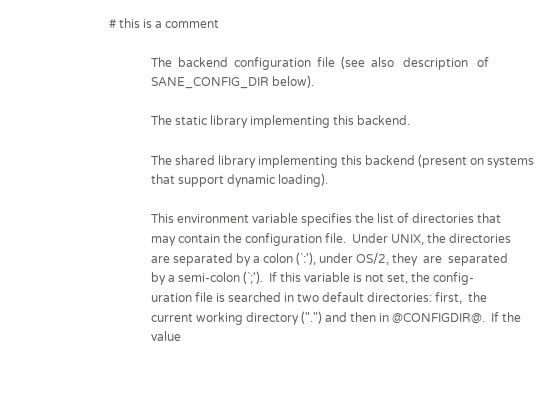# this is a comment

              The  backend  configuration  file  (see  also   description   of
              SANE_CONFIG_DIR below).

              The static library implementing this backend.

              The shared library implementing this backend (present on systems
              that support dynamic loading).

              This environment variable specifies the list of directories that
              may contain the configuration file.  Under UNIX, the directories
              are separated by a colon (`:'), under OS/2, they  are  separated
              by a semi-colon (`;').  If this variable is not set, the config-
              uration file is searched in two default directories: first,  the
              current working directory (".") and then in @CONFIGDIR@.  If the
              value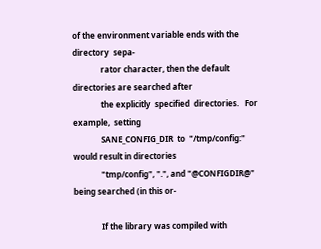of the environment variable ends with the directory  sepa-
              rator character, then the default directories are searched after
              the explicitly  specified  directories.   For  example,  setting
              SANE_CONFIG_DIR  to  "/tmp/config:"  would result in directories
              "tmp/config", ".", and "@CONFIGDIR@" being searched (in this or-

              If the library was compiled with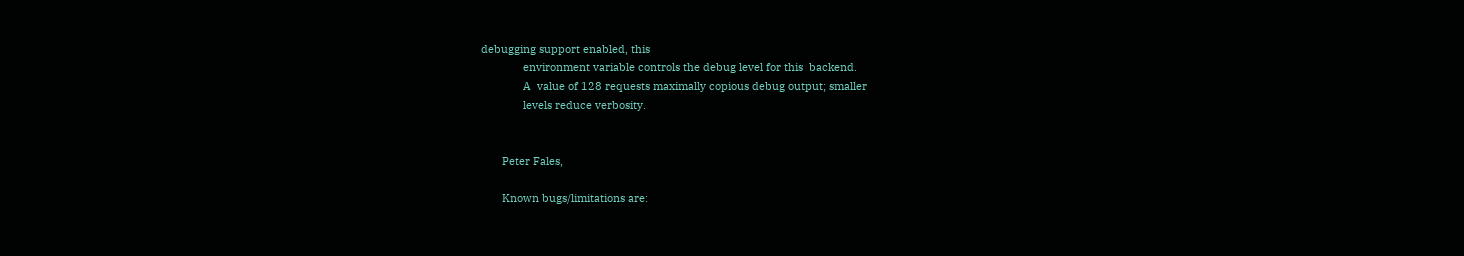debugging support enabled, this
              environment variable controls the debug level for this  backend.
              A  value of 128 requests maximally copious debug output; smaller
              levels reduce verbosity.


       Peter Fales,

       Known bugs/limitations are: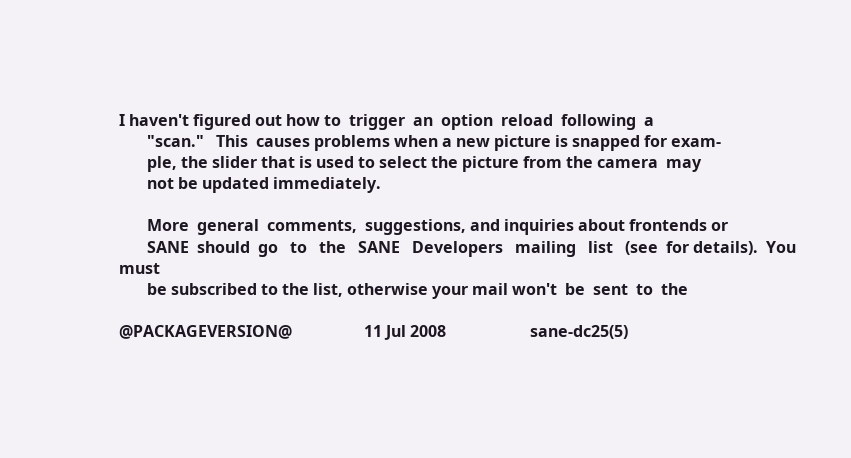I haven't figured out how to  trigger  an  option  reload  following  a
       "scan."   This  causes problems when a new picture is snapped for exam-
       ple, the slider that is used to select the picture from the camera  may
       not be updated immediately.

       More  general  comments,  suggestions, and inquiries about frontends or
       SANE  should  go   to   the   SANE   Developers   mailing   list   (see  for details).  You must
       be subscribed to the list, otherwise your mail won't  be  sent  to  the

@PACKAGEVERSION@                  11 Jul 2008                     sane-dc25(5)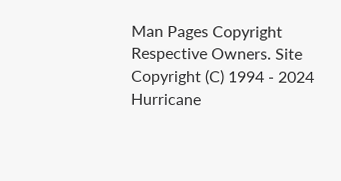Man Pages Copyright Respective Owners. Site Copyright (C) 1994 - 2024 Hurricane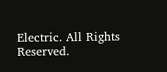Electric. All Rights Reserved.